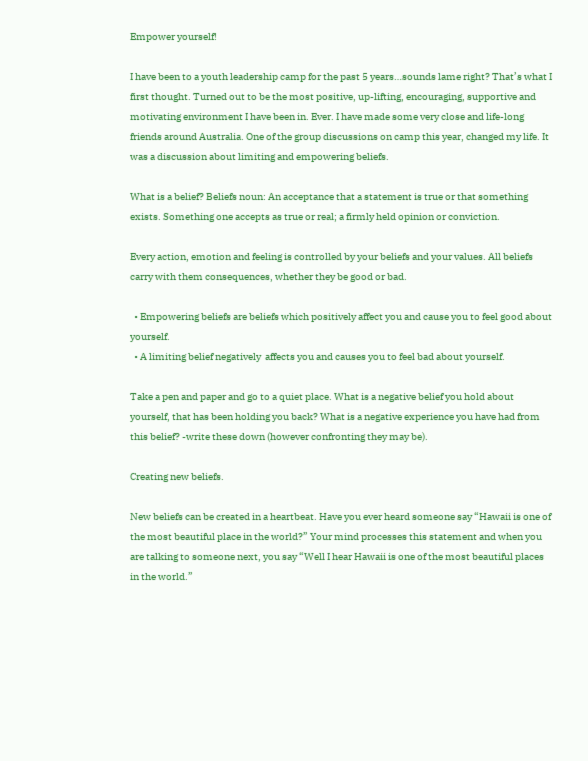Empower yourself!

I have been to a youth leadership camp for the past 5 years…sounds lame right? That’s what I first thought. Turned out to be the most positive, up-lifting, encouraging, supportive and motivating environment I have been in. Ever. I have made some very close and life-long friends around Australia. One of the group discussions on camp this year, changed my life. It was a discussion about limiting and empowering beliefs.

What is a belief? Beliefs noun: An acceptance that a statement is true or that something exists. Something one accepts as true or real; a firmly held opinion or conviction.

Every action, emotion and feeling is controlled by your beliefs and your values. All beliefs carry with them consequences, whether they be good or bad.

  • Empowering beliefs are beliefs which positively affect you and cause you to feel good about yourself.
  • A limiting belief negatively  affects you and causes you to feel bad about yourself.

Take a pen and paper and go to a quiet place. What is a negative belief you hold about yourself, that has been holding you back? What is a negative experience you have had from this belief? -write these down (however confronting they may be).

Creating new beliefs.

New beliefs can be created in a heartbeat. Have you ever heard someone say “Hawaii is one of the most beautiful place in the world?” Your mind processes this statement and when you are talking to someone next, you say “Well I hear Hawaii is one of the most beautiful places in the world.”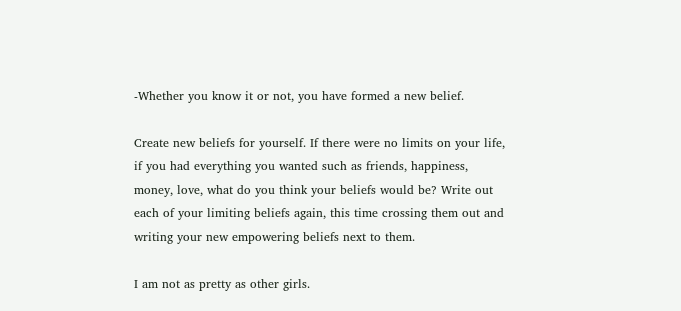-Whether you know it or not, you have formed a new belief.

Create new beliefs for yourself. If there were no limits on your life, if you had everything you wanted such as friends, happiness, money, love, what do you think your beliefs would be? Write out each of your limiting beliefs again, this time crossing them out and writing your new empowering beliefs next to them.

I am not as pretty as other girls.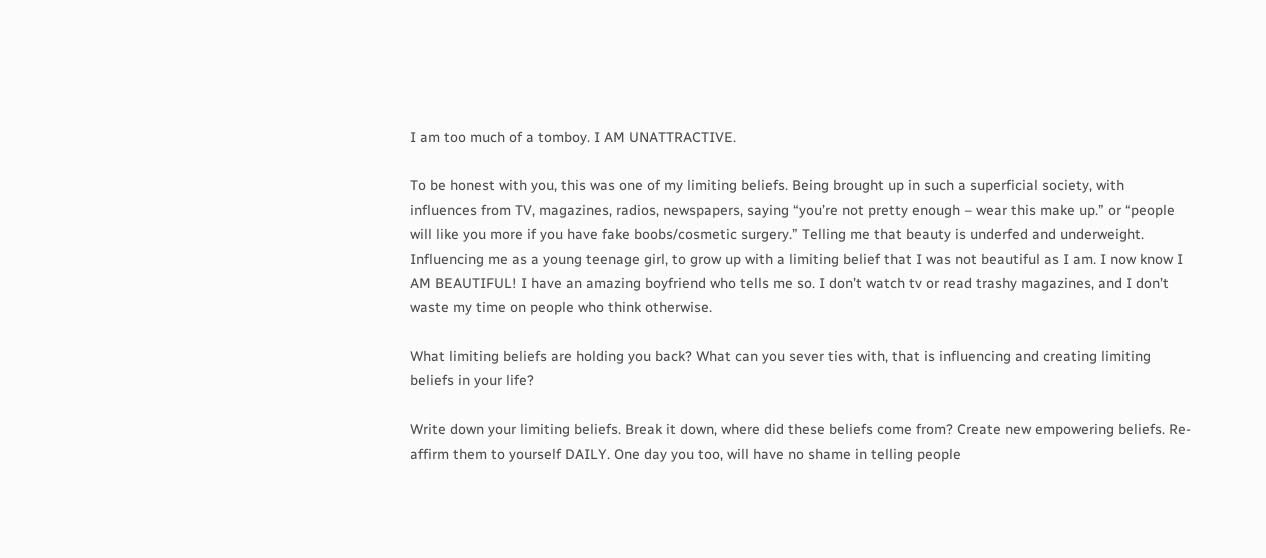I am too much of a tomboy. I AM UNATTRACTIVE.

To be honest with you, this was one of my limiting beliefs. Being brought up in such a superficial society, with influences from TV, magazines, radios, newspapers, saying “you’re not pretty enough – wear this make up.” or “people will like you more if you have fake boobs/cosmetic surgery.” Telling me that beauty is underfed and underweight. Influencing me as a young teenage girl, to grow up with a limiting belief that I was not beautiful as I am. I now know I AM BEAUTIFUL! I have an amazing boyfriend who tells me so. I don’t watch tv or read trashy magazines, and I don’t waste my time on people who think otherwise.

What limiting beliefs are holding you back? What can you sever ties with, that is influencing and creating limiting beliefs in your life?

Write down your limiting beliefs. Break it down, where did these beliefs come from? Create new empowering beliefs. Re-affirm them to yourself DAILY. One day you too, will have no shame in telling people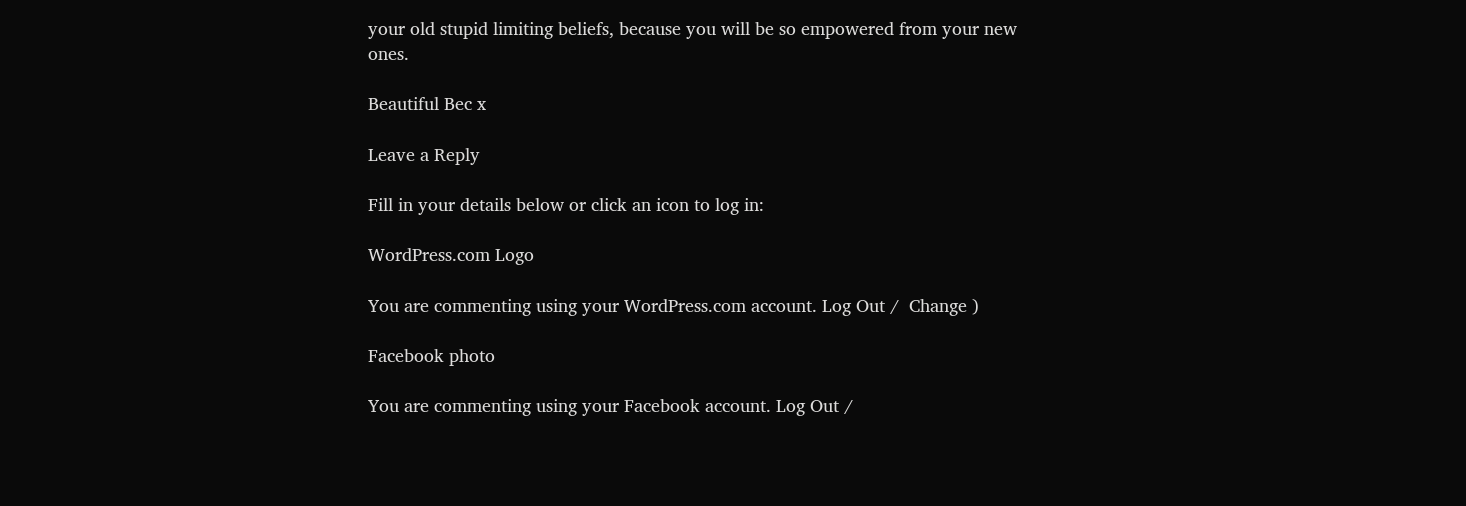your old stupid limiting beliefs, because you will be so empowered from your new ones.

Beautiful Bec x

Leave a Reply

Fill in your details below or click an icon to log in:

WordPress.com Logo

You are commenting using your WordPress.com account. Log Out /  Change )

Facebook photo

You are commenting using your Facebook account. Log Out /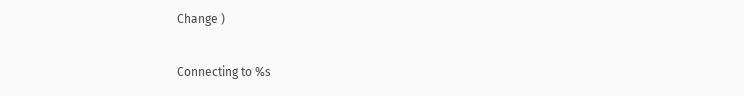Change )

Connecting to %s